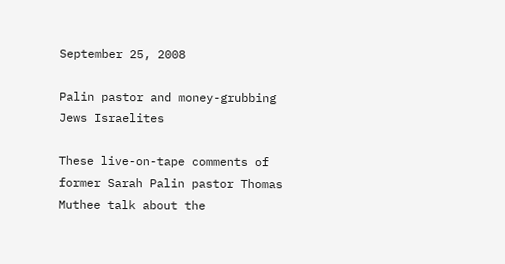September 25, 2008

Palin pastor and money-grubbing Jews Israelites

These live-on-tape comments of former Sarah Palin pastor Thomas Muthee talk about the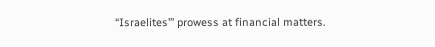“Israelites’” prowess at financial matters.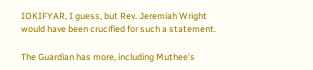IOKIFYAR, I guess, but Rev. Jeremiah Wright would have been crucified for such a statement.

The Guardian has more, including Muthee’s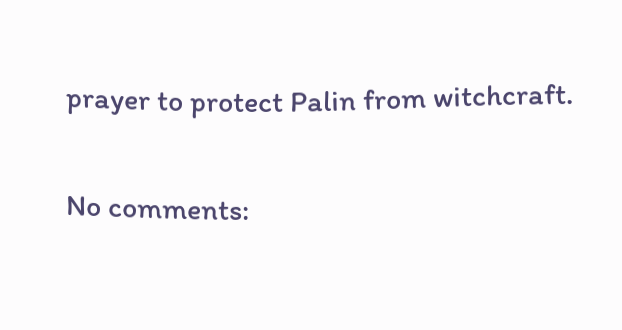prayer to protect Palin from witchcraft.

No comments: